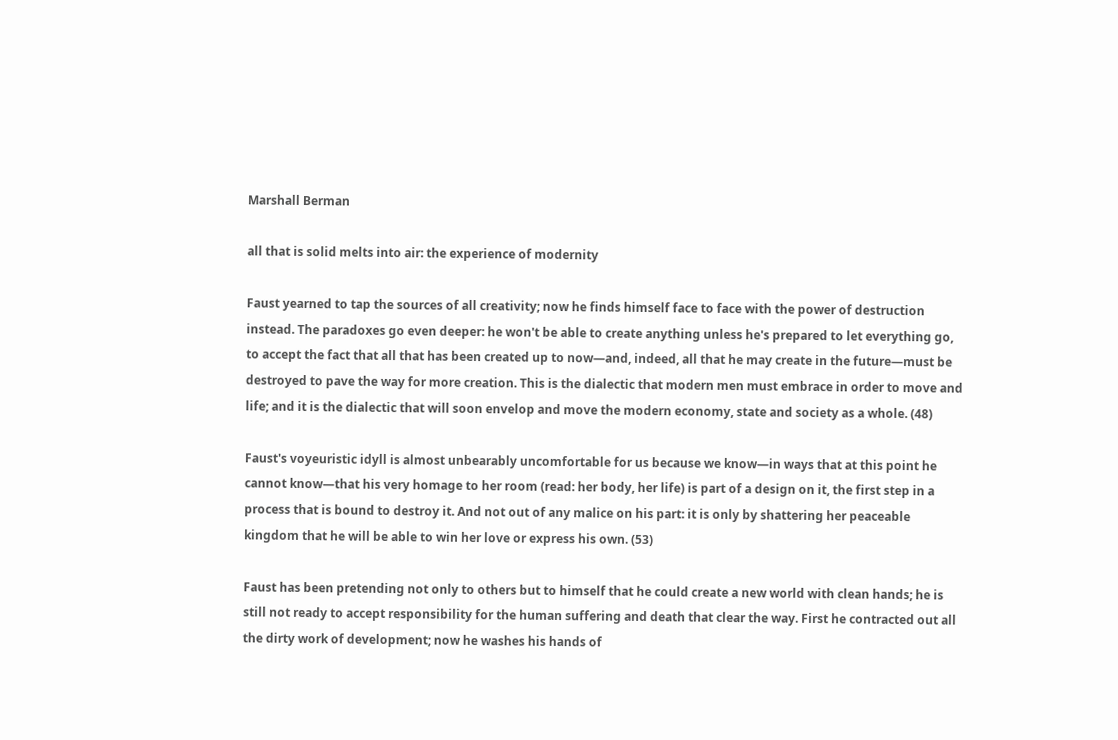Marshall Berman

all that is solid melts into air: the experience of modernity

Faust yearned to tap the sources of all creativity; now he finds himself face to face with the power of destruction instead. The paradoxes go even deeper: he won't be able to create anything unless he's prepared to let everything go, to accept the fact that all that has been created up to now—and, indeed, all that he may create in the future—must be destroyed to pave the way for more creation. This is the dialectic that modern men must embrace in order to move and life; and it is the dialectic that will soon envelop and move the modern economy, state and society as a whole. (48)

Faust's voyeuristic idyll is almost unbearably uncomfortable for us because we know—in ways that at this point he cannot know—that his very homage to her room (read: her body, her life) is part of a design on it, the first step in a process that is bound to destroy it. And not out of any malice on his part: it is only by shattering her peaceable kingdom that he will be able to win her love or express his own. (53)

Faust has been pretending not only to others but to himself that he could create a new world with clean hands; he is still not ready to accept responsibility for the human suffering and death that clear the way. First he contracted out all the dirty work of development; now he washes his hands of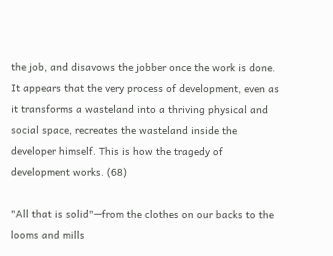the job, and disavows the jobber once the work is done. It appears that the very process of development, even as it transforms a wasteland into a thriving physical and social space, recreates the wasteland inside the developer himself. This is how the tragedy of development works. (68)

"All that is solid"—from the clothes on our backs to the looms and mills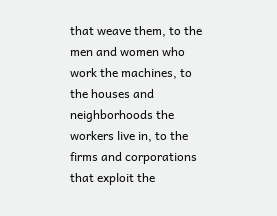that weave them, to the men and women who work the machines, to the houses and neighborhoods the workers live in, to the firms and corporations that exploit the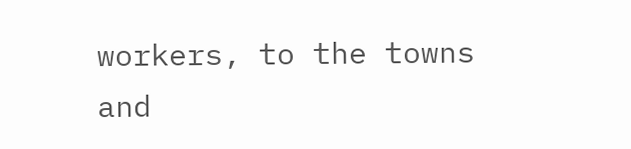workers, to the towns and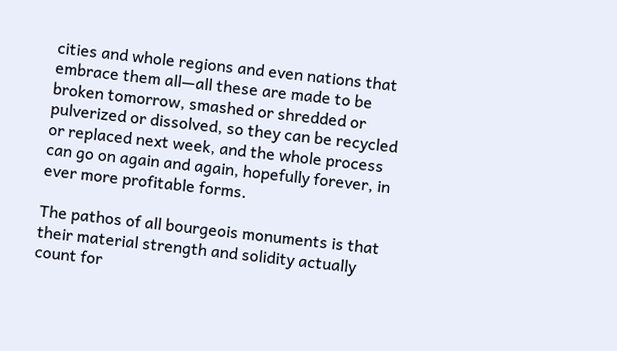cities and whole regions and even nations that embrace them all—all these are made to be broken tomorrow, smashed or shredded or pulverized or dissolved, so they can be recycled or replaced next week, and the whole process can go on again and again, hopefully forever, in ever more profitable forms.

The pathos of all bourgeois monuments is that their material strength and solidity actually count for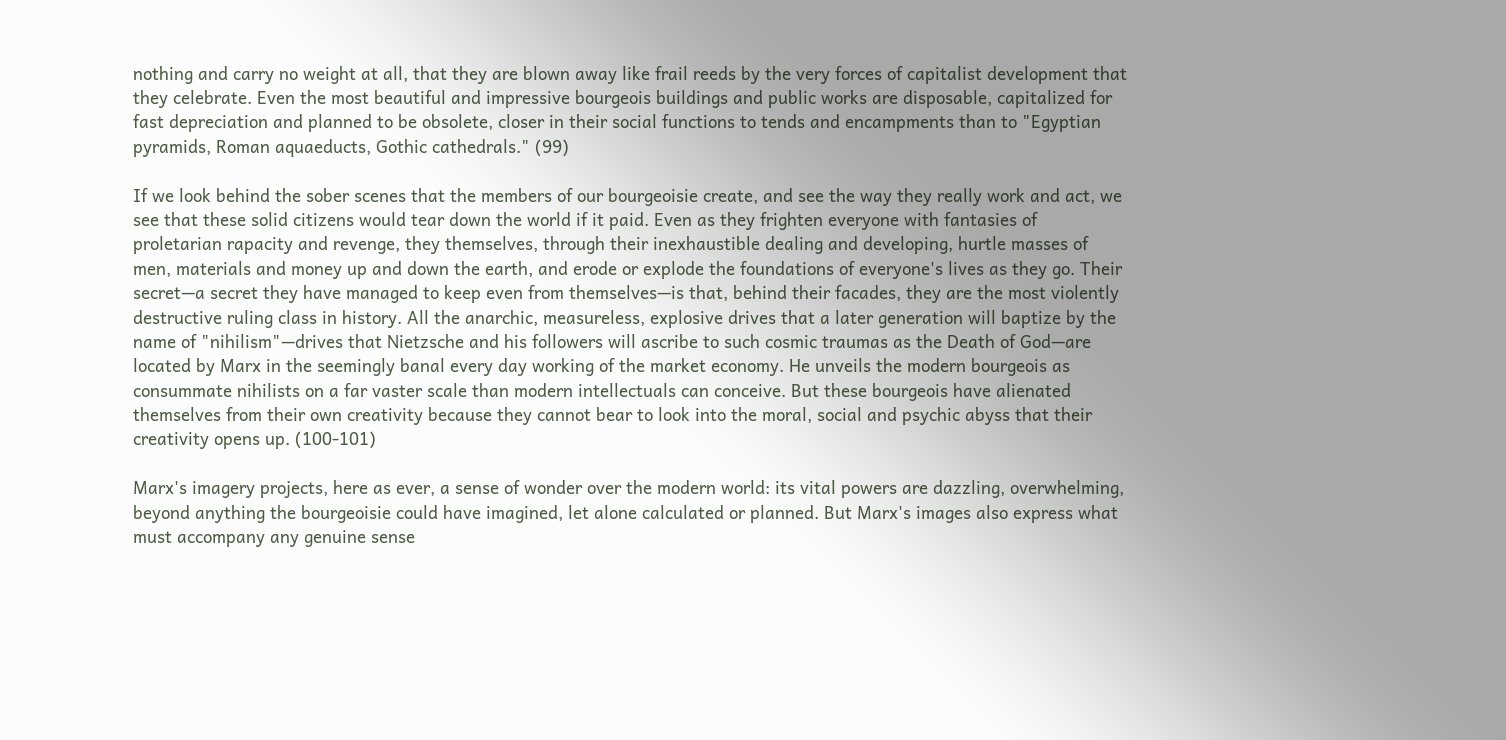nothing and carry no weight at all, that they are blown away like frail reeds by the very forces of capitalist development that they celebrate. Even the most beautiful and impressive bourgeois buildings and public works are disposable, capitalized for fast depreciation and planned to be obsolete, closer in their social functions to tends and encampments than to "Egyptian pyramids, Roman aquaeducts, Gothic cathedrals." (99)

If we look behind the sober scenes that the members of our bourgeoisie create, and see the way they really work and act, we see that these solid citizens would tear down the world if it paid. Even as they frighten everyone with fantasies of proletarian rapacity and revenge, they themselves, through their inexhaustible dealing and developing, hurtle masses of men, materials and money up and down the earth, and erode or explode the foundations of everyone's lives as they go. Their secret—a secret they have managed to keep even from themselves—is that, behind their facades, they are the most violently destructive ruling class in history. All the anarchic, measureless, explosive drives that a later generation will baptize by the name of "nihilism"—drives that Nietzsche and his followers will ascribe to such cosmic traumas as the Death of God—are located by Marx in the seemingly banal every day working of the market economy. He unveils the modern bourgeois as consummate nihilists on a far vaster scale than modern intellectuals can conceive. But these bourgeois have alienated themselves from their own creativity because they cannot bear to look into the moral, social and psychic abyss that their creativity opens up. (100-101)

Marx's imagery projects, here as ever, a sense of wonder over the modern world: its vital powers are dazzling, overwhelming, beyond anything the bourgeoisie could have imagined, let alone calculated or planned. But Marx's images also express what must accompany any genuine sense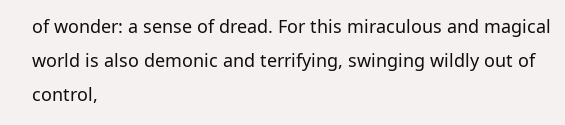of wonder: a sense of dread. For this miraculous and magical world is also demonic and terrifying, swinging wildly out of control,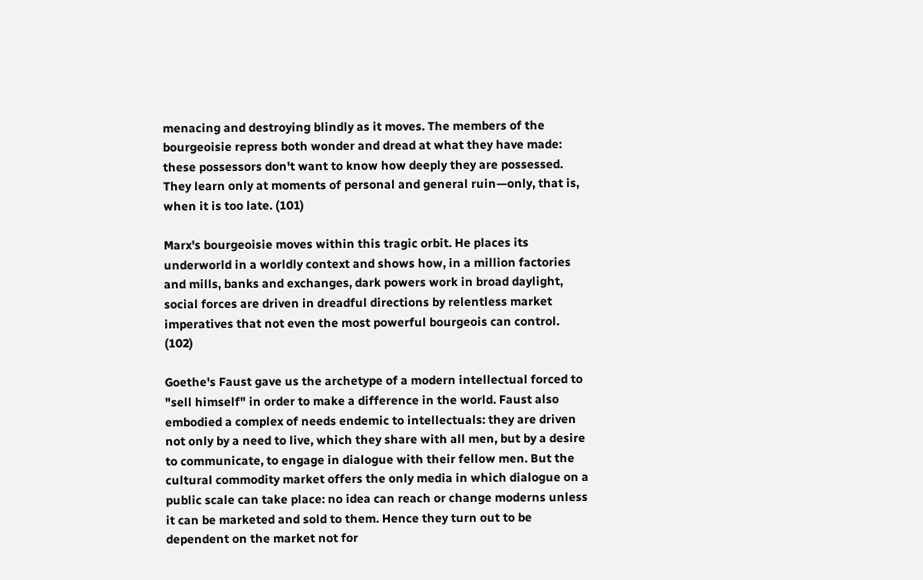menacing and destroying blindly as it moves. The members of the bourgeoisie repress both wonder and dread at what they have made: these possessors don't want to know how deeply they are possessed. They learn only at moments of personal and general ruin—only, that is, when it is too late. (101)

Marx's bourgeoisie moves within this tragic orbit. He places its underworld in a worldly context and shows how, in a million factories and mills, banks and exchanges, dark powers work in broad daylight, social forces are driven in dreadful directions by relentless market imperatives that not even the most powerful bourgeois can control. (102)

Goethe's Faust gave us the archetype of a modern intellectual forced to "sell himself" in order to make a difference in the world. Faust also embodied a complex of needs endemic to intellectuals: they are driven not only by a need to live, which they share with all men, but by a desire to communicate, to engage in dialogue with their fellow men. But the cultural commodity market offers the only media in which dialogue on a public scale can take place: no idea can reach or change moderns unless it can be marketed and sold to them. Hence they turn out to be dependent on the market not for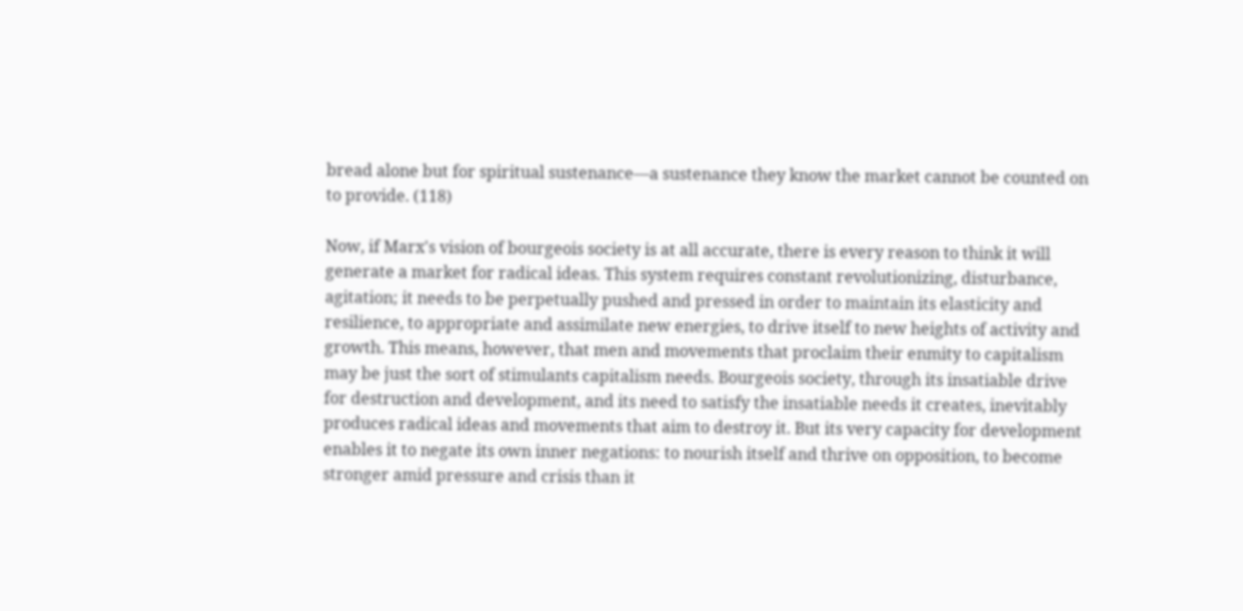bread alone but for spiritual sustenance—a sustenance they know the market cannot be counted on to provide. (118)

Now, if Marx's vision of bourgeois society is at all accurate, there is every reason to think it will generate a market for radical ideas. This system requires constant revolutionizing, disturbance, agitation; it needs to be perpetually pushed and pressed in order to maintain its elasticity and resilience, to appropriate and assimilate new energies, to drive itself to new heights of activity and growth. This means, however, that men and movements that proclaim their enmity to capitalism may be just the sort of stimulants capitalism needs. Bourgeois society, through its insatiable drive for destruction and development, and its need to satisfy the insatiable needs it creates, inevitably produces radical ideas and movements that aim to destroy it. But its very capacity for development enables it to negate its own inner negations: to nourish itself and thrive on opposition, to become stronger amid pressure and crisis than it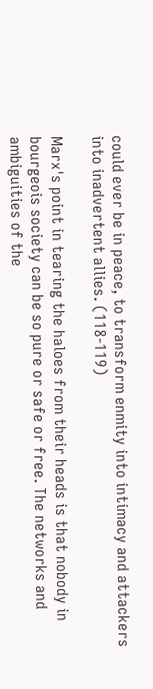could ever be in peace, to transform enmity into intimacy and attackers into inadvertent allies. (118-119)

Marx's point in tearing the haloes from their heads is that nobody in bourgeois society can be so pure or safe or free. The networks and ambiguities of the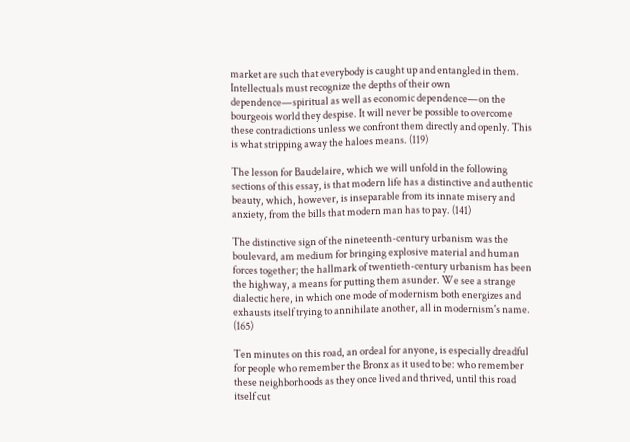market are such that everybody is caught up and entangled in them. Intellectuals must recognize the depths of their own dependence—spiritual as well as economic dependence—on the bourgeois world they despise. It will never be possible to overcome these contradictions unless we confront them directly and openly. This is what stripping away the haloes means. (119)

The lesson for Baudelaire, which we will unfold in the following sections of this essay, is that modern life has a distinctive and authentic beauty, which, however, is inseparable from its innate misery and anxiety, from the bills that modern man has to pay. (141)

The distinctive sign of the nineteenth-century urbanism was the boulevard, am medium for bringing explosive material and human forces together; the hallmark of twentieth-century urbanism has been the highway, a means for putting them asunder. We see a strange dialectic here, in which one mode of modernism both energizes and exhausts itself trying to annihilate another, all in modernism's name. (165)

Ten minutes on this road, an ordeal for anyone, is especially dreadful for people who remember the Bronx as it used to be: who remember these neighborhoods as they once lived and thrived, until this road itself cut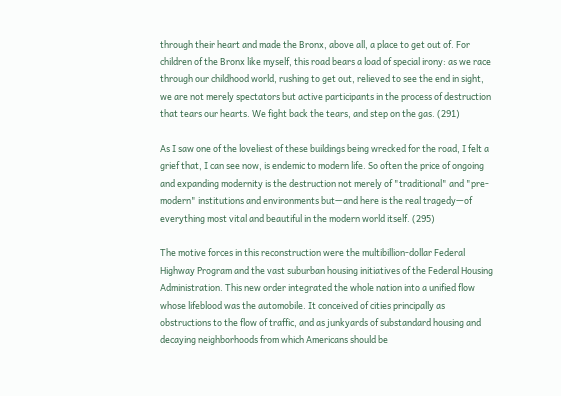through their heart and made the Bronx, above all, a place to get out of. For children of the Bronx like myself, this road bears a load of special irony: as we race through our childhood world, rushing to get out, relieved to see the end in sight, we are not merely spectators but active participants in the process of destruction that tears our hearts. We fight back the tears, and step on the gas. (291)

As I saw one of the loveliest of these buildings being wrecked for the road, I felt a grief that, I can see now, is endemic to modern life. So often the price of ongoing and expanding modernity is the destruction not merely of "traditional" and "pre-modern" institutions and environments but—and here is the real tragedy—of everything most vital and beautiful in the modern world itself. (295)

The motive forces in this reconstruction were the multibillion-dollar Federal Highway Program and the vast suburban housing initiatives of the Federal Housing Administration. This new order integrated the whole nation into a unified flow whose lifeblood was the automobile. It conceived of cities principally as obstructions to the flow of traffic, and as junkyards of substandard housing and decaying neighborhoods from which Americans should be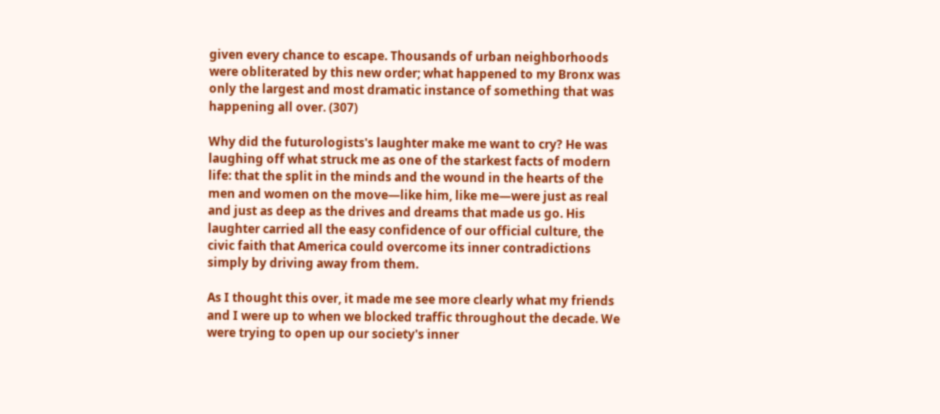given every chance to escape. Thousands of urban neighborhoods were obliterated by this new order; what happened to my Bronx was only the largest and most dramatic instance of something that was happening all over. (307)

Why did the futurologists's laughter make me want to cry? He was laughing off what struck me as one of the starkest facts of modern life: that the split in the minds and the wound in the hearts of the men and women on the move—like him, like me—were just as real and just as deep as the drives and dreams that made us go. His laughter carried all the easy confidence of our official culture, the civic faith that America could overcome its inner contradictions simply by driving away from them.

As I thought this over, it made me see more clearly what my friends and I were up to when we blocked traffic throughout the decade. We were trying to open up our society's inner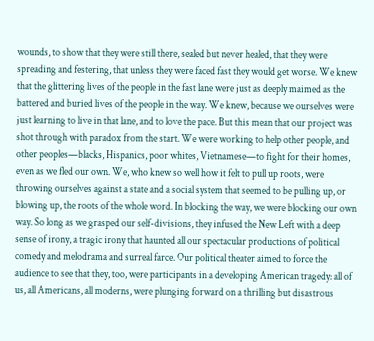wounds, to show that they were still there, sealed but never healed, that they were spreading and festering, that unless they were faced fast they would get worse. We knew that the glittering lives of the people in the fast lane were just as deeply maimed as the battered and buried lives of the people in the way. We knew, because we ourselves were just learning to live in that lane, and to love the pace. But this mean that our project was shot through with paradox from the start. We were working to help other people, and other peoples—blacks, Hispanics, poor whites, Vietnamese—to fight for their homes, even as we fled our own. We, who knew so well how it felt to pull up roots, were throwing ourselves against a state and a social system that seemed to be pulling up, or blowing up, the roots of the whole word. In blocking the way, we were blocking our own way. So long as we grasped our self-divisions, they infused the New Left with a deep sense of irony, a tragic irony that haunted all our spectacular productions of political comedy and melodrama and surreal farce. Our political theater aimed to force the audience to see that they, too, were participants in a developing American tragedy: all of us, all Americans, all moderns, were plunging forward on a thrilling but disastrous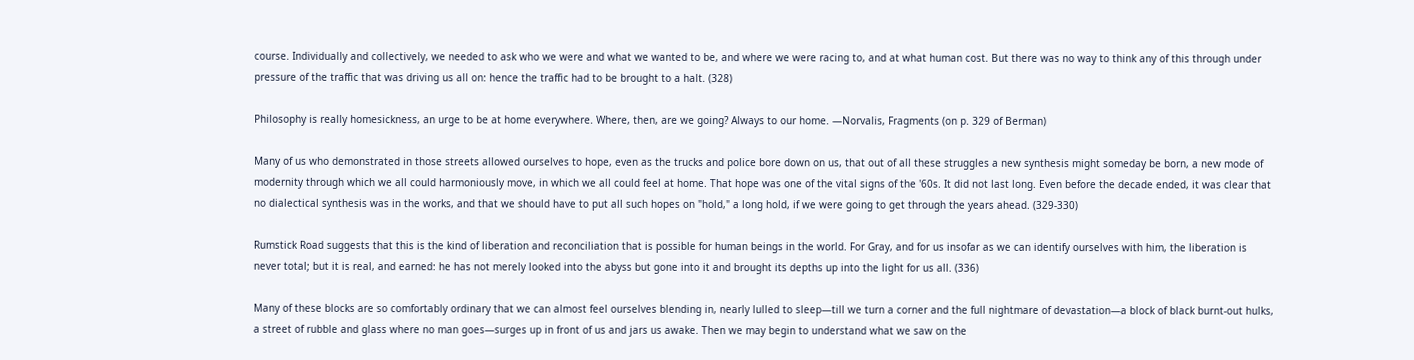course. Individually and collectively, we needed to ask who we were and what we wanted to be, and where we were racing to, and at what human cost. But there was no way to think any of this through under pressure of the traffic that was driving us all on: hence the traffic had to be brought to a halt. (328)

Philosophy is really homesickness, an urge to be at home everywhere. Where, then, are we going? Always to our home. —Norvalis, Fragments (on p. 329 of Berman)

Many of us who demonstrated in those streets allowed ourselves to hope, even as the trucks and police bore down on us, that out of all these struggles a new synthesis might someday be born, a new mode of modernity through which we all could harmoniously move, in which we all could feel at home. That hope was one of the vital signs of the '60s. It did not last long. Even before the decade ended, it was clear that no dialectical synthesis was in the works, and that we should have to put all such hopes on "hold," a long hold, if we were going to get through the years ahead. (329-330)

Rumstick Road suggests that this is the kind of liberation and reconciliation that is possible for human beings in the world. For Gray, and for us insofar as we can identify ourselves with him, the liberation is never total; but it is real, and earned: he has not merely looked into the abyss but gone into it and brought its depths up into the light for us all. (336)

Many of these blocks are so comfortably ordinary that we can almost feel ourselves blending in, nearly lulled to sleep—till we turn a corner and the full nightmare of devastation—a block of black burnt-out hulks, a street of rubble and glass where no man goes—surges up in front of us and jars us awake. Then we may begin to understand what we saw on the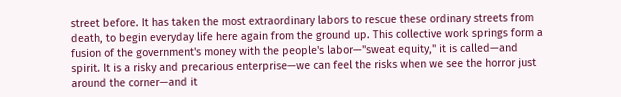street before. It has taken the most extraordinary labors to rescue these ordinary streets from death, to begin everyday life here again from the ground up. This collective work springs form a fusion of the government's money with the people's labor—"sweat equity," it is called—and spirit. It is a risky and precarious enterprise—we can feel the risks when we see the horror just around the corner—and it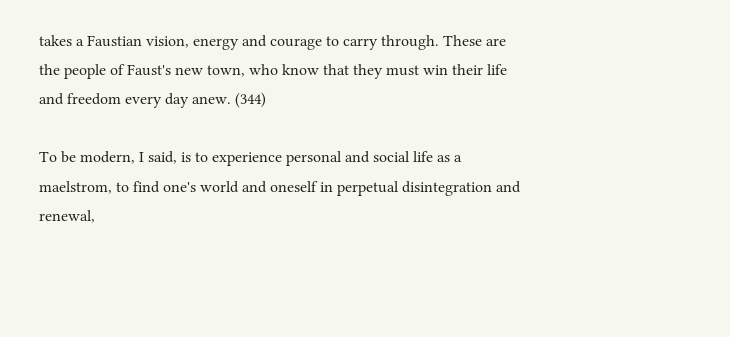takes a Faustian vision, energy and courage to carry through. These are the people of Faust's new town, who know that they must win their life and freedom every day anew. (344)

To be modern, I said, is to experience personal and social life as a maelstrom, to find one's world and oneself in perpetual disintegration and renewal,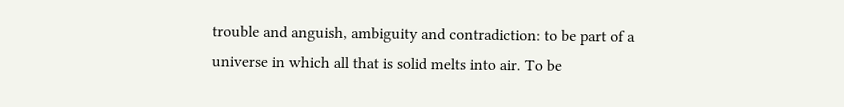trouble and anguish, ambiguity and contradiction: to be part of a universe in which all that is solid melts into air. To be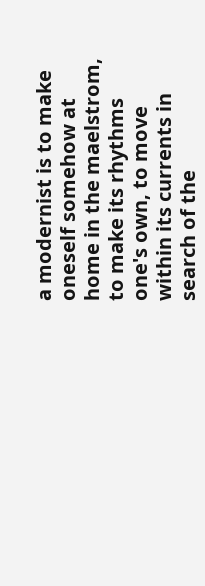a modernist is to make oneself somehow at home in the maelstrom, to make its rhythms one's own, to move within its currents in search of the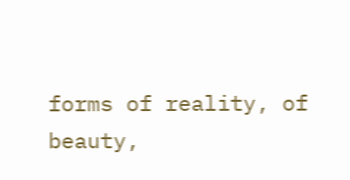forms of reality, of beauty,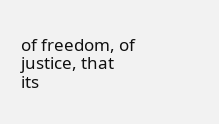of freedom, of justice, that its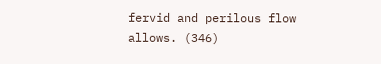fervid and perilous flow allows. (346)